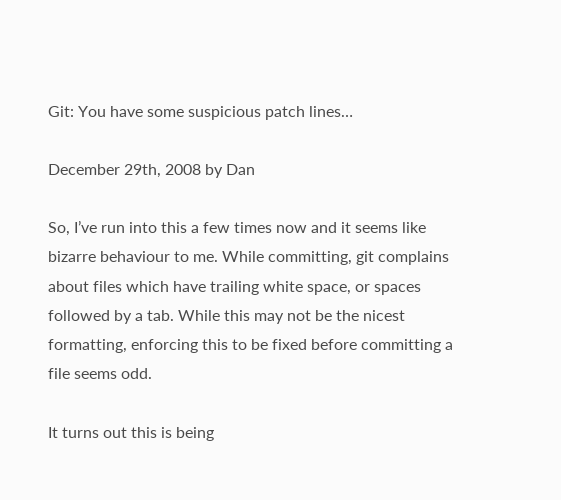Git: You have some suspicious patch lines…

December 29th, 2008 by Dan

So, I’ve run into this a few times now and it seems like bizarre behaviour to me. While committing, git complains about files which have trailing white space, or spaces followed by a tab. While this may not be the nicest formatting, enforcing this to be fixed before committing a file seems odd.

It turns out this is being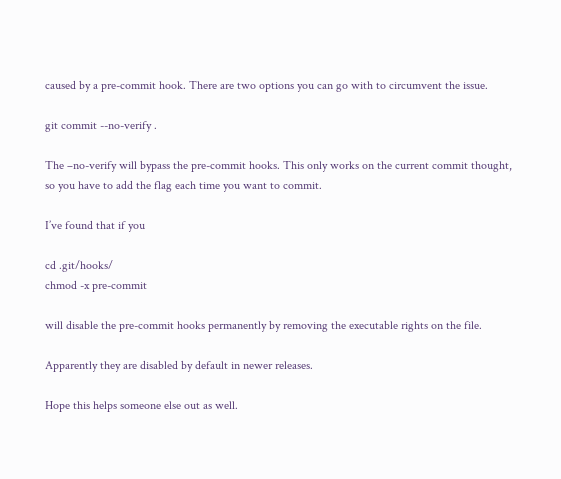caused by a pre-commit hook. There are two options you can go with to circumvent the issue.

git commit --no-verify .

The –no-verify will bypass the pre-commit hooks. This only works on the current commit thought, so you have to add the flag each time you want to commit.

I’ve found that if you

cd .git/hooks/
chmod -x pre-commit

will disable the pre-commit hooks permanently by removing the executable rights on the file.

Apparently they are disabled by default in newer releases.

Hope this helps someone else out as well.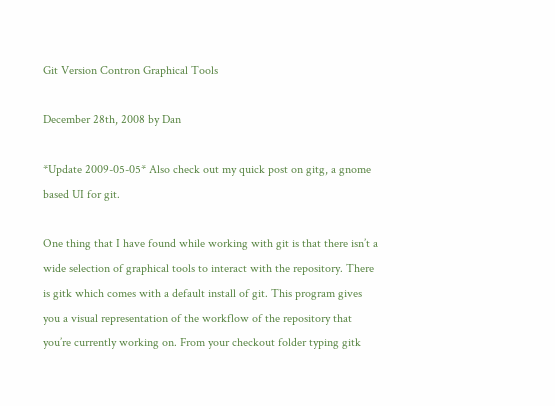Git Version Contron Graphical Tools

December 28th, 2008 by Dan

*Update 2009-05-05* Also check out my quick post on gitg, a gnome based UI for git.

One thing that I have found while working with git is that there isn’t a wide selection of graphical tools to interact with the repository. There is gitk which comes with a default install of git. This program gives you a visual representation of the workflow of the repository that you’re currently working on. From your checkout folder typing gitk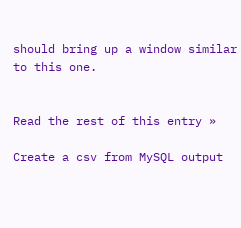should bring up a window similar to this one.


Read the rest of this entry »

Create a csv from MySQL output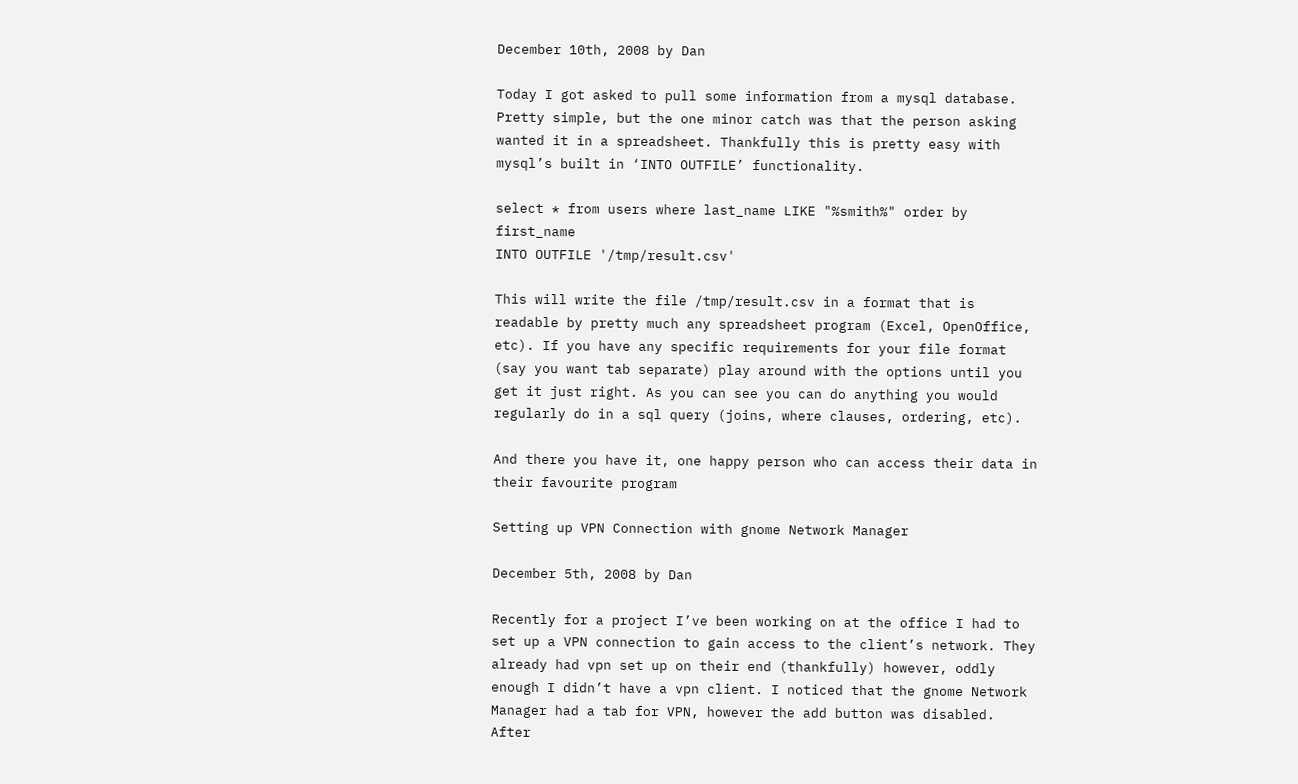December 10th, 2008 by Dan

Today I got asked to pull some information from a mysql database. Pretty simple, but the one minor catch was that the person asking wanted it in a spreadsheet. Thankfully this is pretty easy with mysql’s built in ‘INTO OUTFILE’ functionality.

select * from users where last_name LIKE "%smith%" order by first_name
INTO OUTFILE '/tmp/result.csv'

This will write the file /tmp/result.csv in a format that is readable by pretty much any spreadsheet program (Excel, OpenOffice, etc). If you have any specific requirements for your file format (say you want tab separate) play around with the options until you get it just right. As you can see you can do anything you would regularly do in a sql query (joins, where clauses, ordering, etc).

And there you have it, one happy person who can access their data in their favourite program

Setting up VPN Connection with gnome Network Manager

December 5th, 2008 by Dan

Recently for a project I’ve been working on at the office I had to set up a VPN connection to gain access to the client’s network. They already had vpn set up on their end (thankfully) however, oddly enough I didn’t have a vpn client. I noticed that the gnome Network Manager had a tab for VPN, however the add button was disabled. After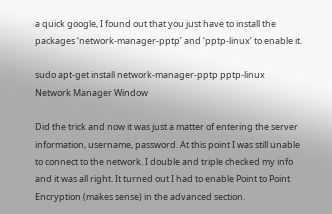a quick google, I found out that you just have to install the packages ‘network-manager-pptp’ and ‘pptp-linux’ to enable it.

sudo apt-get install network-manager-pptp pptp-linux
Network Manager Window

Did the trick and now it was just a matter of entering the server information, username, password. At this point I was still unable to connect to the network. I double and triple checked my info and it was all right. It turned out I had to enable Point to Point Encryption (makes sense) in the advanced section.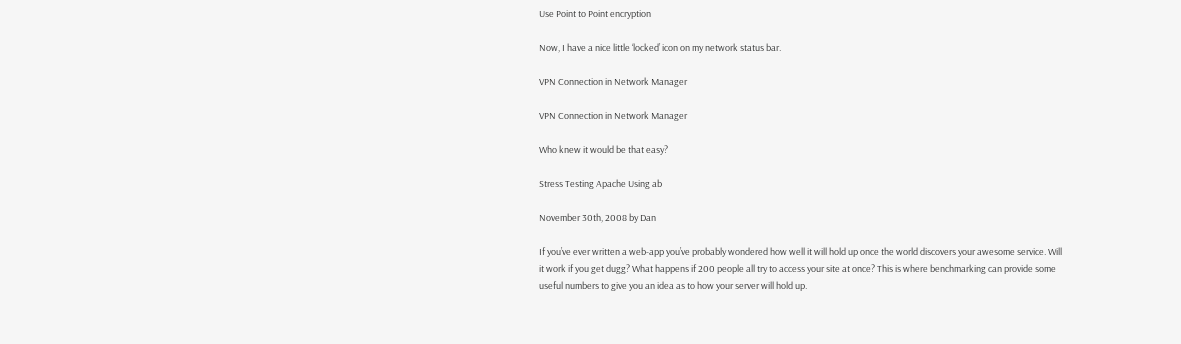Use Point to Point encryption

Now, I have a nice little ‘locked’ icon on my network status bar.

VPN Connection in Network Manager

VPN Connection in Network Manager

Who knew it would be that easy?

Stress Testing Apache Using ab

November 30th, 2008 by Dan

If you’ve ever written a web-app you’ve probably wondered how well it will hold up once the world discovers your awesome service. Will it work if you get dugg? What happens if 200 people all try to access your site at once? This is where benchmarking can provide some useful numbers to give you an idea as to how your server will hold up.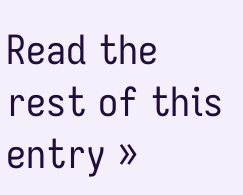Read the rest of this entry »